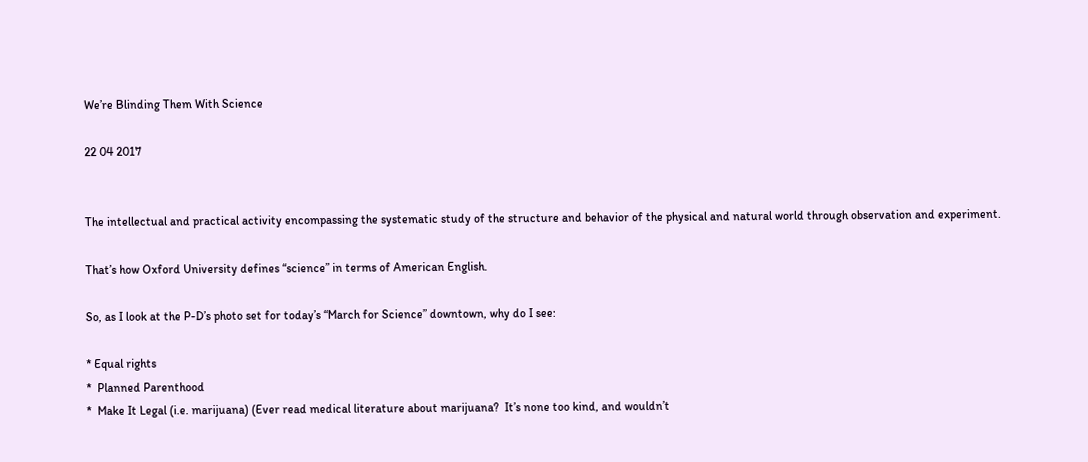We’re Blinding Them With Science

22 04 2017


The intellectual and practical activity encompassing the systematic study of the structure and behavior of the physical and natural world through observation and experiment.

That’s how Oxford University defines “science” in terms of American English.

So, as I look at the P-D’s photo set for today’s “March for Science” downtown, why do I see:

* Equal rights
*  Planned Parenthood
*  Make It Legal (i.e. marijuana) (Ever read medical literature about marijuana?  It’s none too kind, and wouldn’t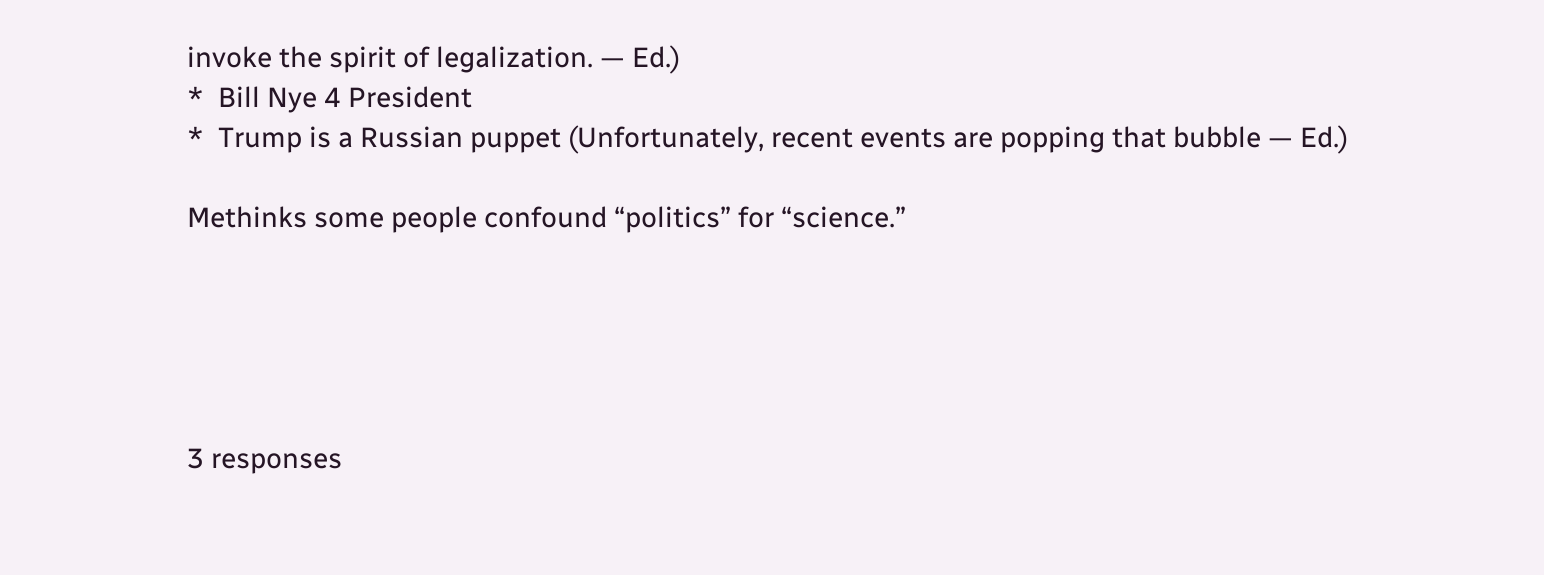invoke the spirit of legalization. — Ed.)
*  Bill Nye 4 President
*  Trump is a Russian puppet (Unfortunately, recent events are popping that bubble — Ed.)

Methinks some people confound “politics” for “science.”





3 responses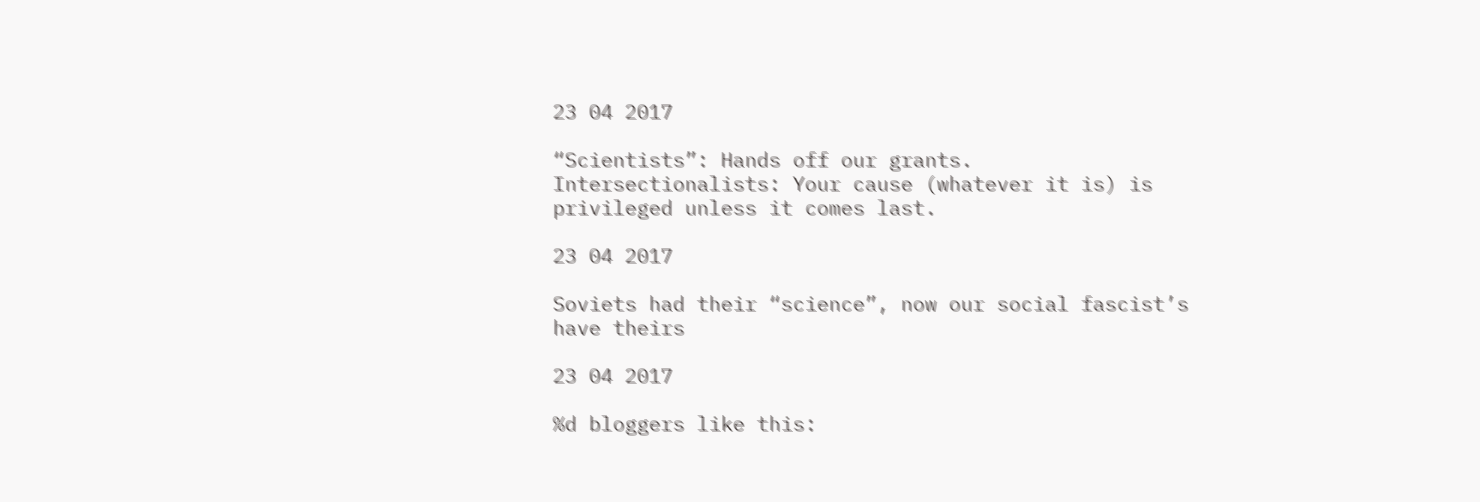23 04 2017

“Scientists”: Hands off our grants.
Intersectionalists: Your cause (whatever it is) is privileged unless it comes last.

23 04 2017

Soviets had their “science”, now our social fascist’s have theirs

23 04 2017

%d bloggers like this: